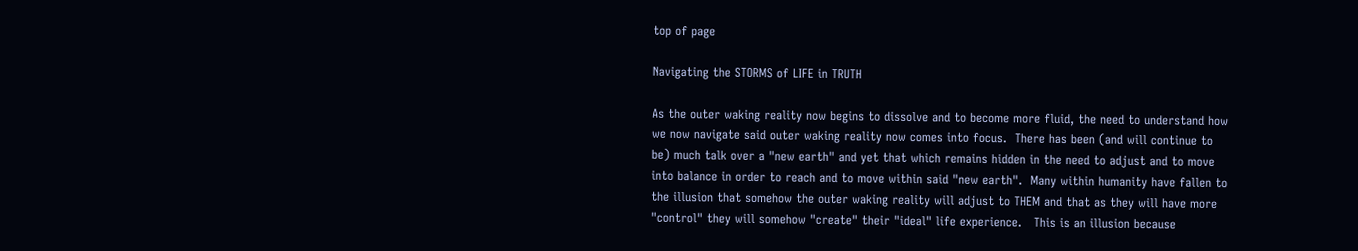top of page

Navigating the STORMS of LIFE in TRUTH

As the outer waking reality now begins to dissolve and to become more fluid, the need to understand how we now navigate said outer waking reality now comes into focus.  There has been (and will continue to be) much talk over a "new earth" and yet that which remains hidden in the need to adjust and to move into balance in order to reach and to move within said "new earth".  Many within humanity have fallen to the illusion that somehow the outer waking reality will adjust to THEM and that as they will have more "control" they will somehow "create" their "ideal" life experience.   This is an illusion because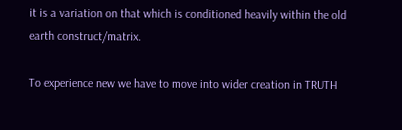it is a variation on that which is conditioned heavily within the old earth construct/matrix.

To experience new we have to move into wider creation in TRUTH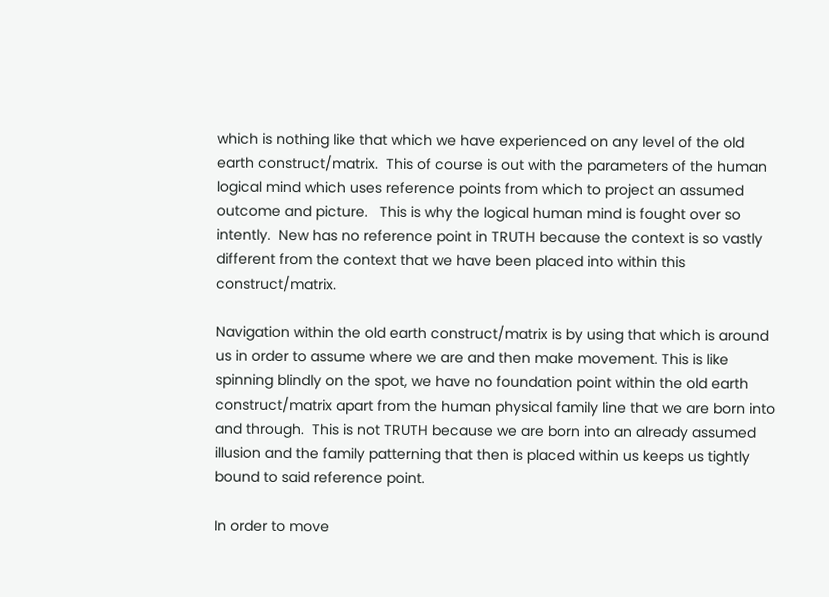which is nothing like that which we have experienced on any level of the old earth construct/matrix.  This of course is out with the parameters of the human logical mind which uses reference points from which to project an assumed outcome and picture.   This is why the logical human mind is fought over so intently.  New has no reference point in TRUTH because the context is so vastly different from the context that we have been placed into within this construct/matrix.

Navigation within the old earth construct/matrix is by using that which is around us in order to assume where we are and then make movement. This is like spinning blindly on the spot, we have no foundation point within the old earth construct/matrix apart from the human physical family line that we are born into and through.  This is not TRUTH because we are born into an already assumed illusion and the family patterning that then is placed within us keeps us tightly bound to said reference point.

In order to move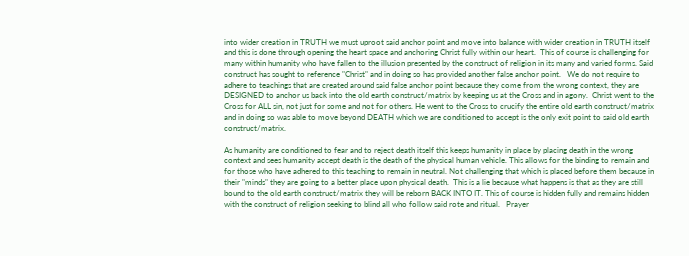into wider creation in TRUTH we must uproot said anchor point and move into balance with wider creation in TRUTH itself and this is done through opening the heart space and anchoring Christ fully within our heart.  This of course is challenging for many within humanity who have fallen to the illusion presented by the construct of religion in its many and varied forms. Said construct has sought to reference "Christ" and in doing so has provided another false anchor point.   We do not require to adhere to teachings that are created around said false anchor point because they come from the wrong context, they are DESIGNED to anchor us back into the old earth construct/matrix by keeping us at the Cross and in agony.  Christ went to the Cross for ALL sin, not just for some and not for others. He went to the Cross to crucify the entire old earth construct/matrix and in doing so was able to move beyond DEATH which we are conditioned to accept is the only exit point to said old earth construct/matrix.

As humanity are conditioned to fear and to reject death itself this keeps humanity in place by placing death in the wrong context and sees humanity accept death is the death of the physical human vehicle. This allows for the binding to remain and for those who have adhered to this teaching to remain in neutral. Not challenging that which is placed before them because in their "minds" they are going to a better place upon physical death.  This is a lie because what happens is that as they are still bound to the old earth construct/matrix they will be reborn BACK INTO IT. This of course is hidden fully and remains hidden with the construct of religion seeking to blind all who follow said rote and ritual.   Prayer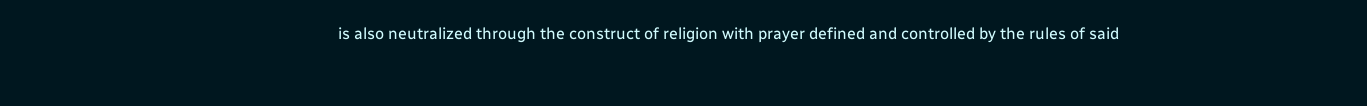is also neutralized through the construct of religion with prayer defined and controlled by the rules of said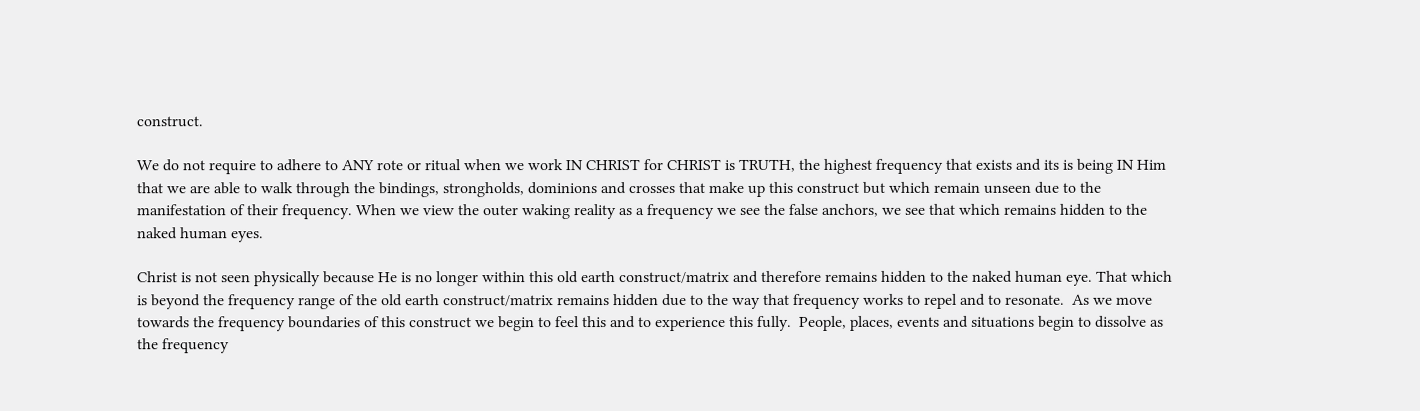construct.

We do not require to adhere to ANY rote or ritual when we work IN CHRIST for CHRIST is TRUTH, the highest frequency that exists and its is being IN Him that we are able to walk through the bindings, strongholds, dominions and crosses that make up this construct but which remain unseen due to the manifestation of their frequency. When we view the outer waking reality as a frequency we see the false anchors, we see that which remains hidden to the naked human eyes.

Christ is not seen physically because He is no longer within this old earth construct/matrix and therefore remains hidden to the naked human eye. That which is beyond the frequency range of the old earth construct/matrix remains hidden due to the way that frequency works to repel and to resonate.  As we move towards the frequency boundaries of this construct we begin to feel this and to experience this fully.  People, places, events and situations begin to dissolve as the frequency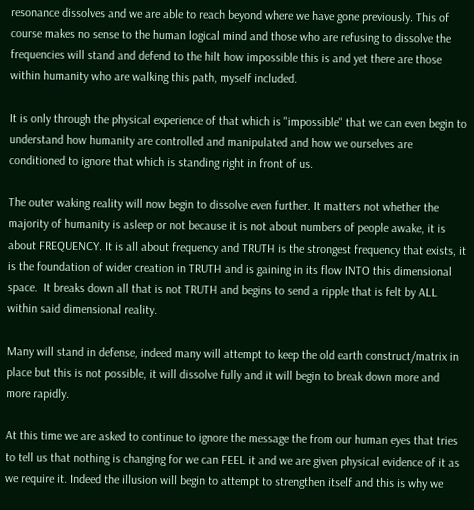resonance dissolves and we are able to reach beyond where we have gone previously. This of course makes no sense to the human logical mind and those who are refusing to dissolve the frequencies will stand and defend to the hilt how impossible this is and yet there are those within humanity who are walking this path, myself included.

It is only through the physical experience of that which is "impossible" that we can even begin to understand how humanity are controlled and manipulated and how we ourselves are conditioned to ignore that which is standing right in front of us.

The outer waking reality will now begin to dissolve even further. It matters not whether the majority of humanity is asleep or not because it is not about numbers of people awake, it is about FREQUENCY. It is all about frequency and TRUTH is the strongest frequency that exists, it is the foundation of wider creation in TRUTH and is gaining in its flow INTO this dimensional space.  It breaks down all that is not TRUTH and begins to send a ripple that is felt by ALL within said dimensional reality.

Many will stand in defense, indeed many will attempt to keep the old earth construct/matrix in place but this is not possible, it will dissolve fully and it will begin to break down more and more rapidly.

At this time we are asked to continue to ignore the message the from our human eyes that tries to tell us that nothing is changing for we can FEEL it and we are given physical evidence of it as we require it. Indeed the illusion will begin to attempt to strengthen itself and this is why we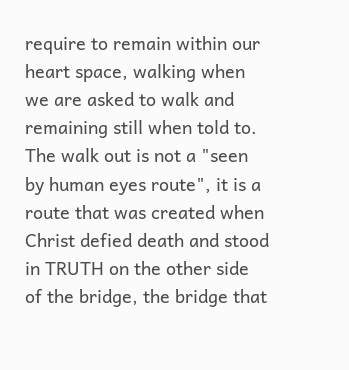require to remain within our heart space, walking when we are asked to walk and remaining still when told to.  The walk out is not a "seen by human eyes route", it is a route that was created when Christ defied death and stood in TRUTH on the other side of the bridge, the bridge that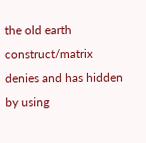the old earth construct/matrix denies and has hidden by using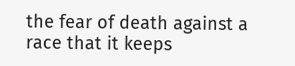the fear of death against a race that it keeps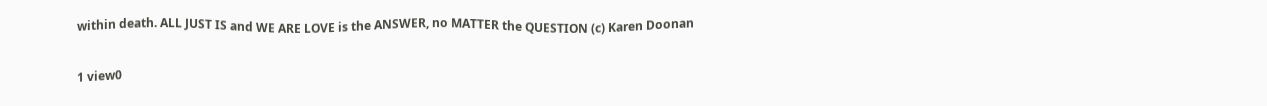within death. ALL JUST IS and WE ARE LOVE is the ANSWER, no MATTER the QUESTION (c) Karen Doonan

1 view0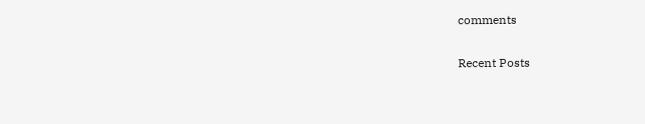comments

Recent Posts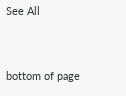See All


bottom of page